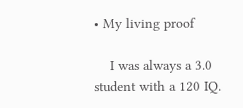• My living proof

    I was always a 3.0 student with a 120 IQ.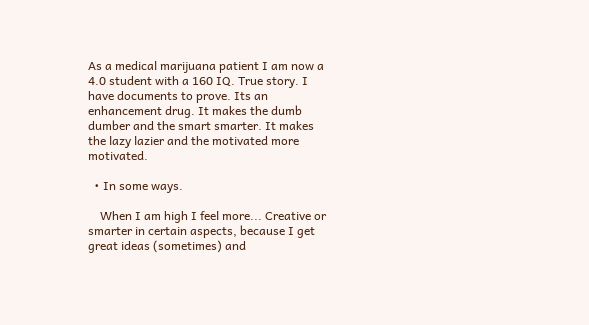As a medical marijuana patient I am now a 4.0 student with a 160 IQ. True story. I have documents to prove. Its an enhancement drug. It makes the dumb dumber and the smart smarter. It makes the lazy lazier and the motivated more motivated.

  • In some ways.

    When I am high I feel more... Creative or smarter in certain aspects, because I get great ideas (sometimes) and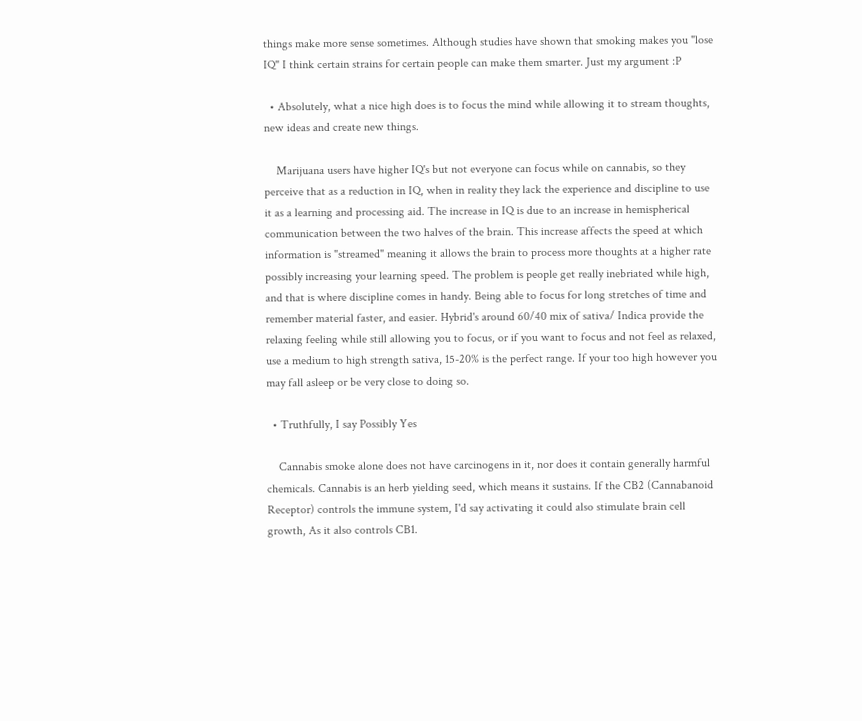things make more sense sometimes. Although studies have shown that smoking makes you "lose IQ" I think certain strains for certain people can make them smarter. Just my argument :P

  • Absolutely, what a nice high does is to focus the mind while allowing it to stream thoughts, new ideas and create new things.

    Marijuana users have higher IQ's but not everyone can focus while on cannabis, so they perceive that as a reduction in IQ, when in reality they lack the experience and discipline to use it as a learning and processing aid. The increase in IQ is due to an increase in hemispherical communication between the two halves of the brain. This increase affects the speed at which information is "streamed" meaning it allows the brain to process more thoughts at a higher rate possibly increasing your learning speed. The problem is people get really inebriated while high, and that is where discipline comes in handy. Being able to focus for long stretches of time and remember material faster, and easier. Hybrid's around 60/40 mix of sativa/ Indica provide the relaxing feeling while still allowing you to focus, or if you want to focus and not feel as relaxed, use a medium to high strength sativa, 15-20% is the perfect range. If your too high however you may fall asleep or be very close to doing so.

  • Truthfully, I say Possibly Yes

    Cannabis smoke alone does not have carcinogens in it, nor does it contain generally harmful chemicals. Cannabis is an herb yielding seed, which means it sustains. If the CB2 (Cannabanoid Receptor) controls the immune system, I'd say activating it could also stimulate brain cell growth, As it also controls CB1.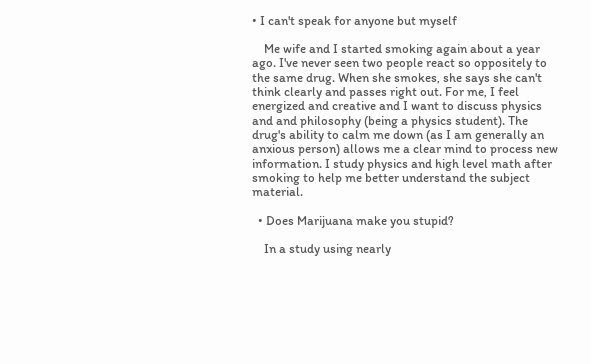• I can't speak for anyone but myself

    Me wife and I started smoking again about a year ago. I've never seen two people react so oppositely to the same drug. When she smokes, she says she can't think clearly and passes right out. For me, I feel energized and creative and I want to discuss physics and and philosophy (being a physics student). The drug's ability to calm me down (as I am generally an anxious person) allows me a clear mind to process new information. I study physics and high level math after smoking to help me better understand the subject material.

  • Does Marijuana make you stupid?

    In a study using nearly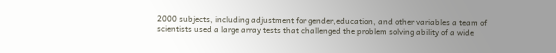2000 subjects, including adjustment for gender,education, and other variables a team of scientists used a large array tests that challenged the problem solving ability of a wide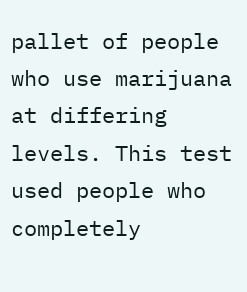pallet of people who use marijuana at differing levels. This test used people who completely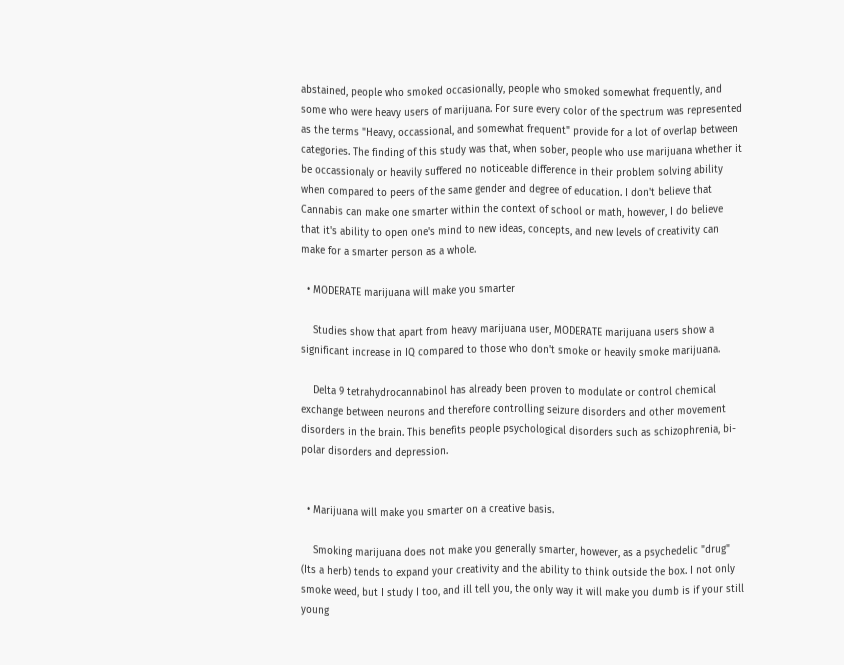abstained, people who smoked occasionally, people who smoked somewhat frequently, and some who were heavy users of marijuana. For sure every color of the spectrum was represented as the terms "Heavy, occassional, and somewhat frequent" provide for a lot of overlap between categories. The finding of this study was that, when sober, people who use marijuana whether it be occassionaly or heavily suffered no noticeable difference in their problem solving ability when compared to peers of the same gender and degree of education. I don't believe that Cannabis can make one smarter within the context of school or math, however, I do believe that it's ability to open one's mind to new ideas, concepts, and new levels of creativity can make for a smarter person as a whole.

  • MODERATE marijuana will make you smarter

    Studies show that apart from heavy marijuana user, MODERATE marijuana users show a significant increase in IQ compared to those who don't smoke or heavily smoke marijuana.

    Delta 9 tetrahydrocannabinol has already been proven to modulate or control chemical exchange between neurons and therefore controlling seizure disorders and other movement disorders in the brain. This benefits people psychological disorders such as schizophrenia, bi-polar disorders and depression.


  • Marijuana will make you smarter on a creative basis.

    Smoking marijuana does not make you generally smarter, however, as a psychedelic "drug" (Its a herb) tends to expand your creativity and the ability to think outside the box. I not only smoke weed, but I study I too, and ill tell you, the only way it will make you dumb is if your still young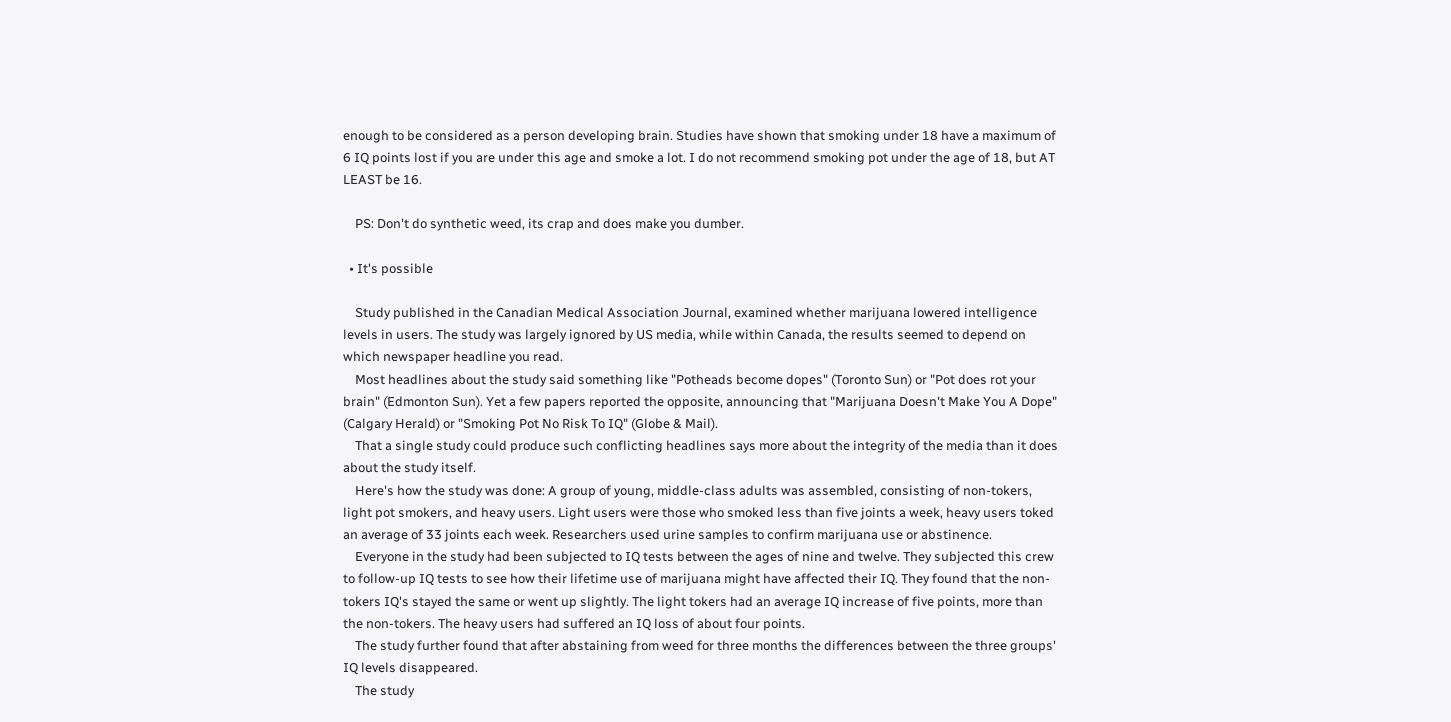enough to be considered as a person developing brain. Studies have shown that smoking under 18 have a maximum of 6 IQ points lost if you are under this age and smoke a lot. I do not recommend smoking pot under the age of 18, but AT LEAST be 16.

    PS: Don't do synthetic weed, its crap and does make you dumber.

  • It's possible

    Study published in the Canadian Medical Association Journal, examined whether marijuana lowered intelligence levels in users. The study was largely ignored by US media, while within Canada, the results seemed to depend on which newspaper headline you read.
    Most headlines about the study said something like "Potheads become dopes" (Toronto Sun) or "Pot does rot your brain" (Edmonton Sun). Yet a few papers reported the opposite, announcing that "Marijuana Doesn't Make You A Dope" (Calgary Herald) or "Smoking Pot No Risk To IQ" (Globe & Mail).
    That a single study could produce such conflicting headlines says more about the integrity of the media than it does about the study itself.
    Here's how the study was done: A group of young, middle-class adults was assembled, consisting of non-tokers, light pot smokers, and heavy users. Light users were those who smoked less than five joints a week, heavy users toked an average of 33 joints each week. Researchers used urine samples to confirm marijuana use or abstinence.
    Everyone in the study had been subjected to IQ tests between the ages of nine and twelve. They subjected this crew to follow-up IQ tests to see how their lifetime use of marijuana might have affected their IQ. They found that the non-tokers IQ's stayed the same or went up slightly. The light tokers had an average IQ increase of five points, more than the non-tokers. The heavy users had suffered an IQ loss of about four points.
    The study further found that after abstaining from weed for three months the differences between the three groups' IQ levels disappeared.
    The study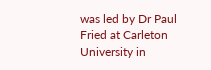was led by Dr Paul Fried at Carleton University in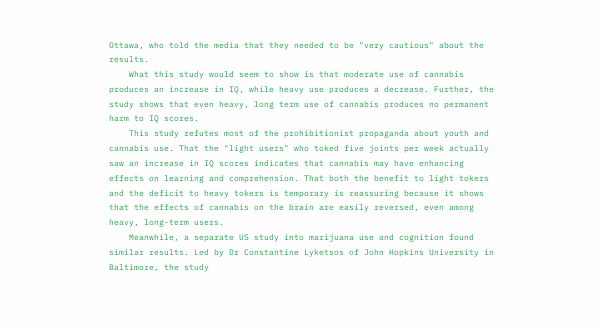Ottawa, who told the media that they needed to be "very cautious" about the results.
    What this study would seem to show is that moderate use of cannabis produces an increase in IQ, while heavy use produces a decrease. Further, the study shows that even heavy, long term use of cannabis produces no permanent harm to IQ scores.
    This study refutes most of the prohibitionist propaganda about youth and cannabis use. That the "light users" who toked five joints per week actually saw an increase in IQ scores indicates that cannabis may have enhancing effects on learning and comprehension. That both the benefit to light tokers and the deficit to heavy tokers is temporary is reassuring because it shows that the effects of cannabis on the brain are easily reversed, even among heavy, long-term users.
    Meanwhile, a separate US study into marijuana use and cognition found similar results. Led by Dr Constantine Lyketsos of John Hopkins University in Baltimore, the study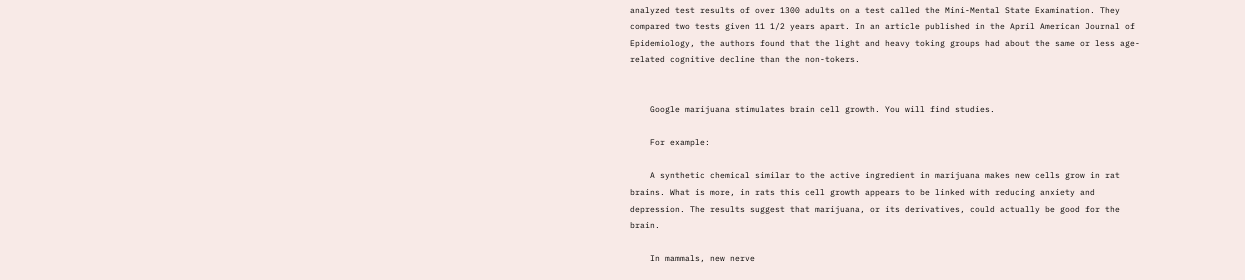analyzed test results of over 1300 adults on a test called the Mini-Mental State Examination. They compared two tests given 11 1/2 years apart. In an article published in the April American Journal of Epidemiology, the authors found that the light and heavy toking groups had about the same or less age-related cognitive decline than the non-tokers.


    Google marijuana stimulates brain cell growth. You will find studies.

    For example:

    A synthetic chemical similar to the active ingredient in marijuana makes new cells grow in rat brains. What is more, in rats this cell growth appears to be linked with reducing anxiety and depression. The results suggest that marijuana, or its derivatives, could actually be good for the brain.

    In mammals, new nerve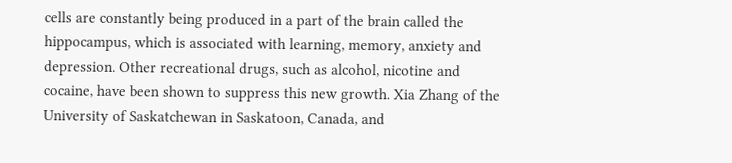cells are constantly being produced in a part of the brain called the hippocampus, which is associated with learning, memory, anxiety and depression. Other recreational drugs, such as alcohol, nicotine and cocaine, have been shown to suppress this new growth. Xia Zhang of the University of Saskatchewan in Saskatoon, Canada, and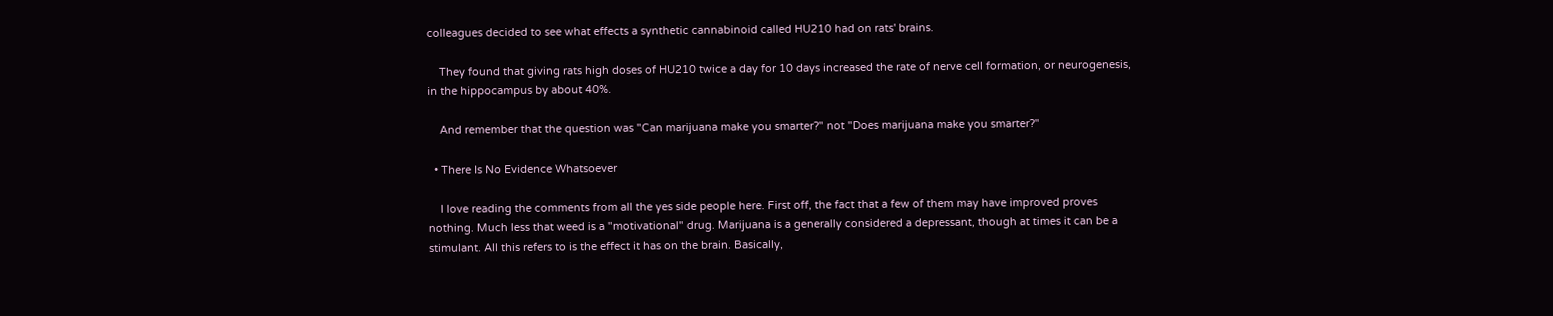colleagues decided to see what effects a synthetic cannabinoid called HU210 had on rats' brains.

    They found that giving rats high doses of HU210 twice a day for 10 days increased the rate of nerve cell formation, or neurogenesis, in the hippocampus by about 40%.

    And remember that the question was "Can marijuana make you smarter?" not "Does marijuana make you smarter?"

  • There Is No Evidence Whatsoever

    I love reading the comments from all the yes side people here. First off, the fact that a few of them may have improved proves nothing. Much less that weed is a "motivational" drug. Marijuana is a generally considered a depressant, though at times it can be a stimulant. All this refers to is the effect it has on the brain. Basically,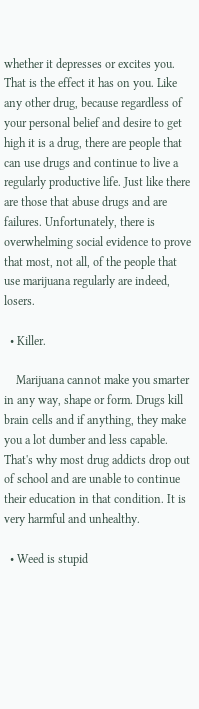whether it depresses or excites you. That is the effect it has on you. Like any other drug, because regardless of your personal belief and desire to get high it is a drug, there are people that can use drugs and continue to live a regularly productive life. Just like there are those that abuse drugs and are failures. Unfortunately, there is overwhelming social evidence to prove that most, not all, of the people that use marijuana regularly are indeed, losers.

  • Killer.

    Marijuana cannot make you smarter in any way, shape or form. Drugs kill brain cells and if anything, they make you a lot dumber and less capable. That's why most drug addicts drop out of school and are unable to continue their education in that condition. It is very harmful and unhealthy.

  • Weed is stupid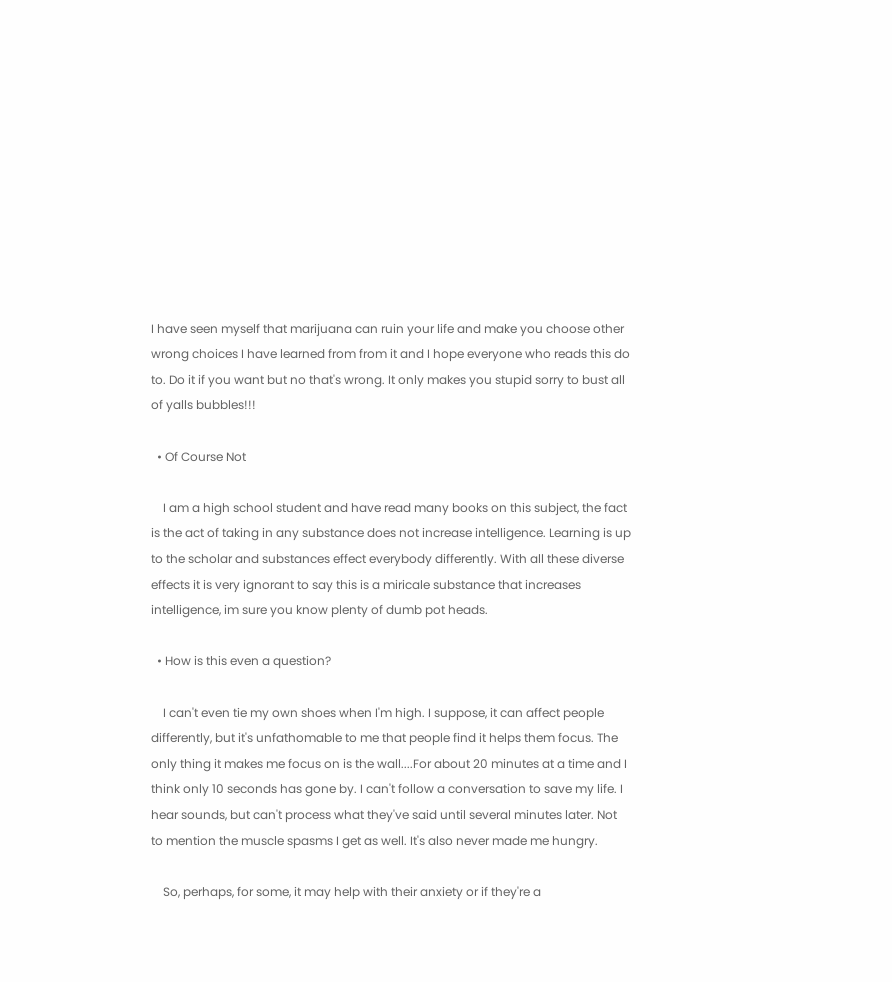I have seen myself that marijuana can ruin your life and make you choose other wrong choices I have learned from from it and I hope everyone who reads this do to. Do it if you want but no that's wrong. It only makes you stupid sorry to bust all of yalls bubbles!!!

  • Of Course Not

    I am a high school student and have read many books on this subject, the fact is the act of taking in any substance does not increase intelligence. Learning is up to the scholar and substances effect everybody differently. With all these diverse effects it is very ignorant to say this is a miricale substance that increases intelligence, im sure you know plenty of dumb pot heads.

  • How is this even a question?

    I can't even tie my own shoes when I'm high. I suppose, it can affect people differently, but it's unfathomable to me that people find it helps them focus. The only thing it makes me focus on is the wall....For about 20 minutes at a time and I think only 10 seconds has gone by. I can't follow a conversation to save my life. I hear sounds, but can't process what they've said until several minutes later. Not to mention the muscle spasms I get as well. It's also never made me hungry.

    So, perhaps, for some, it may help with their anxiety or if they're a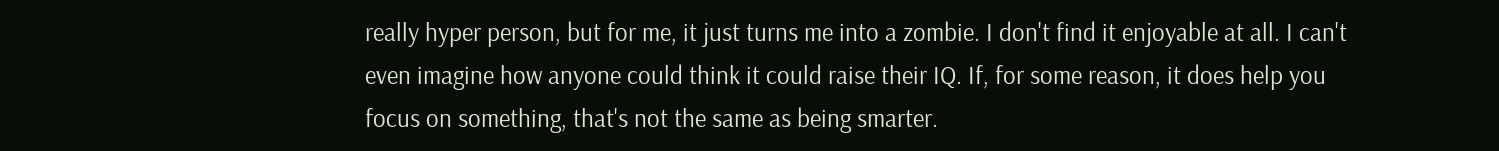really hyper person, but for me, it just turns me into a zombie. I don't find it enjoyable at all. I can't even imagine how anyone could think it could raise their IQ. If, for some reason, it does help you focus on something, that's not the same as being smarter.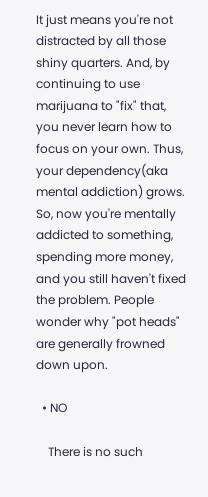It just means you're not distracted by all those shiny quarters. And, by continuing to use marijuana to "fix" that, you never learn how to focus on your own. Thus, your dependency(aka mental addiction) grows. So, now you're mentally addicted to something, spending more money, and you still haven't fixed the problem. People wonder why "pot heads" are generally frowned down upon.

  • NO

    There is no such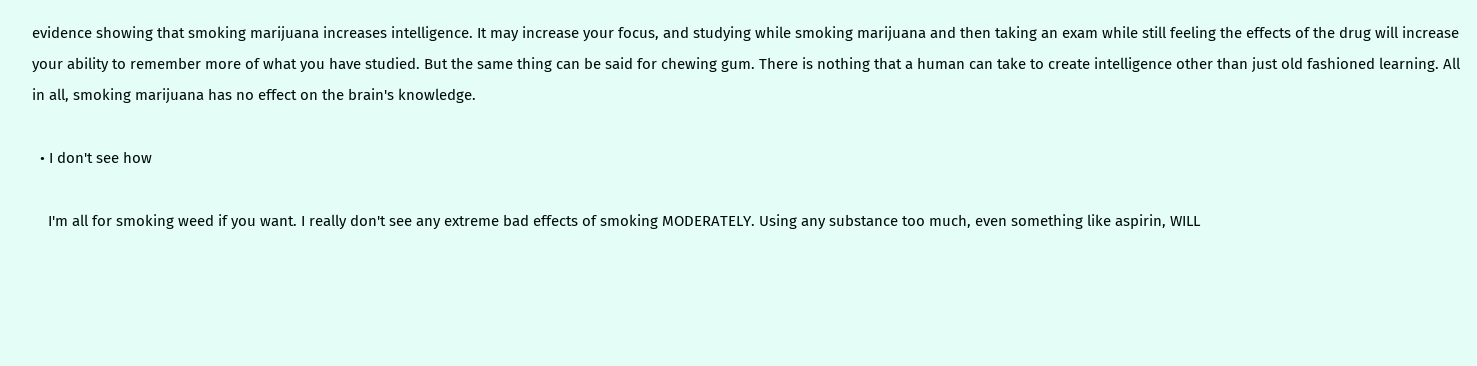evidence showing that smoking marijuana increases intelligence. It may increase your focus, and studying while smoking marijuana and then taking an exam while still feeling the effects of the drug will increase your ability to remember more of what you have studied. But the same thing can be said for chewing gum. There is nothing that a human can take to create intelligence other than just old fashioned learning. All in all, smoking marijuana has no effect on the brain's knowledge.

  • I don't see how

    I'm all for smoking weed if you want. I really don't see any extreme bad effects of smoking MODERATELY. Using any substance too much, even something like aspirin, WILL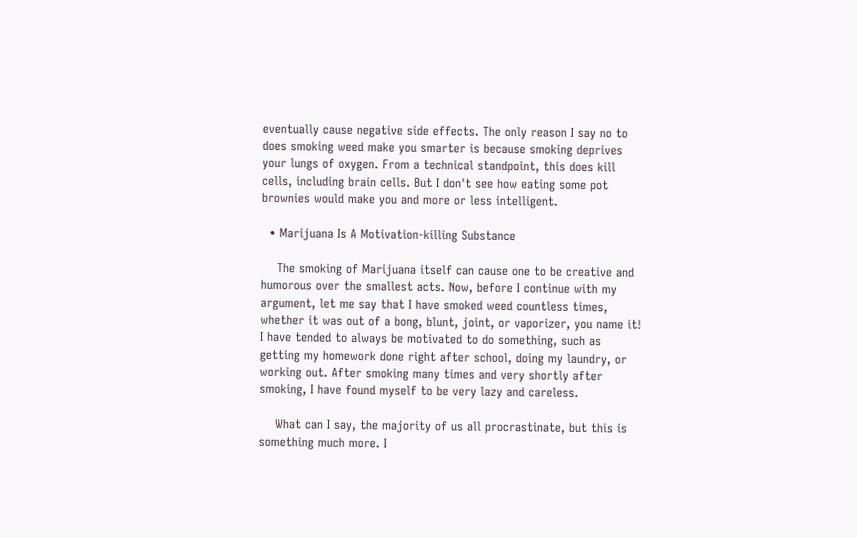eventually cause negative side effects. The only reason I say no to does smoking weed make you smarter is because smoking deprives your lungs of oxygen. From a technical standpoint, this does kill cells, including brain cells. But I don't see how eating some pot brownies would make you and more or less intelligent.

  • Marijuana Is A Motivation-killing Substance

    The smoking of Marijuana itself can cause one to be creative and humorous over the smallest acts. Now, before I continue with my argument, let me say that I have smoked weed countless times, whether it was out of a bong, blunt, joint, or vaporizer, you name it! I have tended to always be motivated to do something, such as getting my homework done right after school, doing my laundry, or working out. After smoking many times and very shortly after smoking, I have found myself to be very lazy and careless.

    What can I say, the majority of us all procrastinate, but this is something much more. I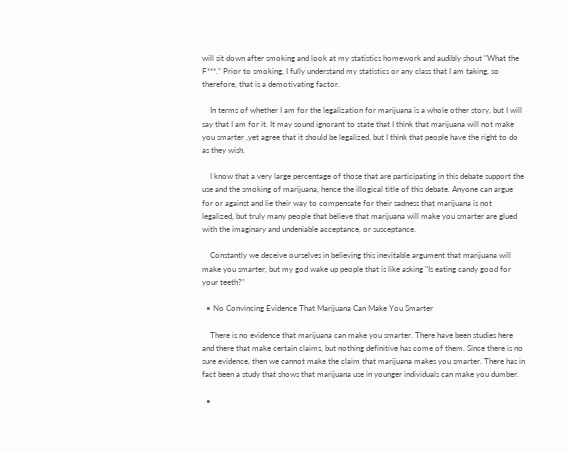will sit down after smoking and look at my statistics homework and audibly shout "What the F***." Prior to smoking, I fully understand my statistics or any class that I am taking, so therefore, that is a demotivating factor.

    In terms of whether I am for the legalization for marijuana is a whole other story, but I will say that I am for it. It may sound ignorant to state that I think that marijuana will not make you smarter ,yet agree that it should be legalized, but I think that people have the right to do as they wish.

    I know that a very large percentage of those that are participating in this debate support the use and the smoking of marijuana, hence the illogical title of this debate. Anyone can argue for or against and lie their way to compensate for their sadness that marijuana is not legalized, but truly many people that believe that marijuana will make you smarter are glued with the imaginary and undeniable acceptance, or susceptance.

    Constantly we deceive ourselves in believing this inevitable argument that marijuana will make you smarter, but my god wake up people that is like asking "Is eating candy good for your teeth?"

  • No Convincing Evidence That Marijuana Can Make You Smarter

    There is no evidence that marijuana can make you smarter. There have been studies here and there that make certain claims, but nothing definitive has come of them. Since there is no sure evidence, then we cannot make the claim that marijuana makes you smarter. There has in fact been a study that shows that marijuana use in younger individuals can make you dumber.

  •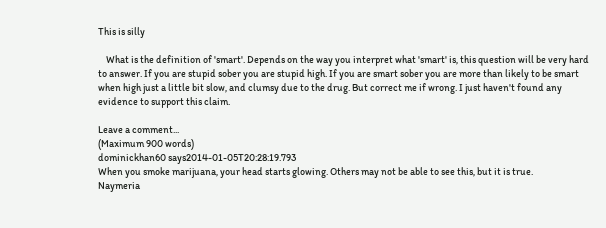This is silly

    What is the definition of 'smart'. Depends on the way you interpret what 'smart' is, this question will be very hard to answer. If you are stupid sober you are stupid high. If you are smart sober you are more than likely to be smart when high just a little bit slow, and clumsy due to the drug. But correct me if wrong. I just haven't found any evidence to support this claim.

Leave a comment...
(Maximum 900 words)
dominickhan60 says2014-01-05T20:28:19.793
When you smoke marijuana, your head starts glowing. Others may not be able to see this, but it is true.
Naymeria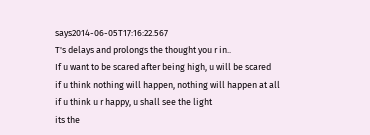says2014-06-05T17:16:22.567
T's delays and prolongs the thought you r in..
If u want to be scared after being high, u will be scared
if u think nothing will happen, nothing will happen at all
if u think u r happy, u shall see the light
its the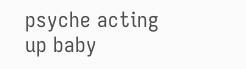psyche acting up baby